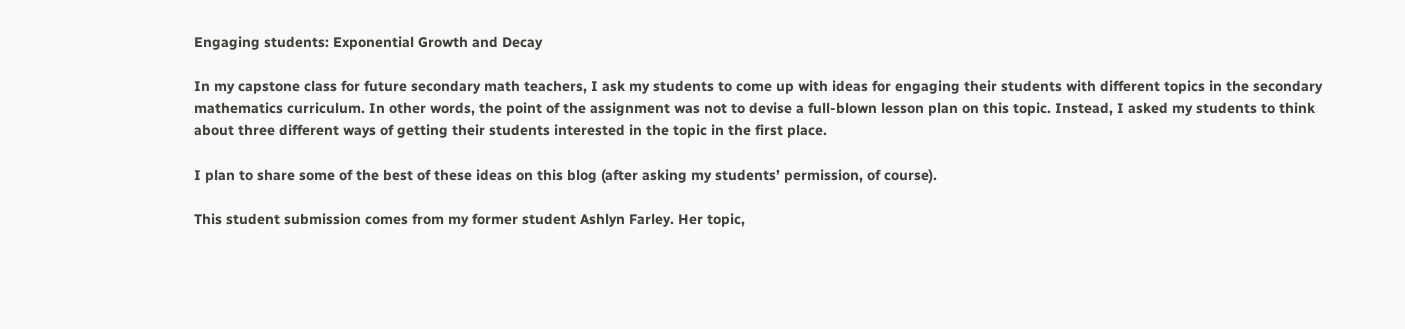Engaging students: Exponential Growth and Decay

In my capstone class for future secondary math teachers, I ask my students to come up with ideas for engaging their students with different topics in the secondary mathematics curriculum. In other words, the point of the assignment was not to devise a full-blown lesson plan on this topic. Instead, I asked my students to think about three different ways of getting their students interested in the topic in the first place.

I plan to share some of the best of these ideas on this blog (after asking my students’ permission, of course).

This student submission comes from my former student Ashlyn Farley. Her topic,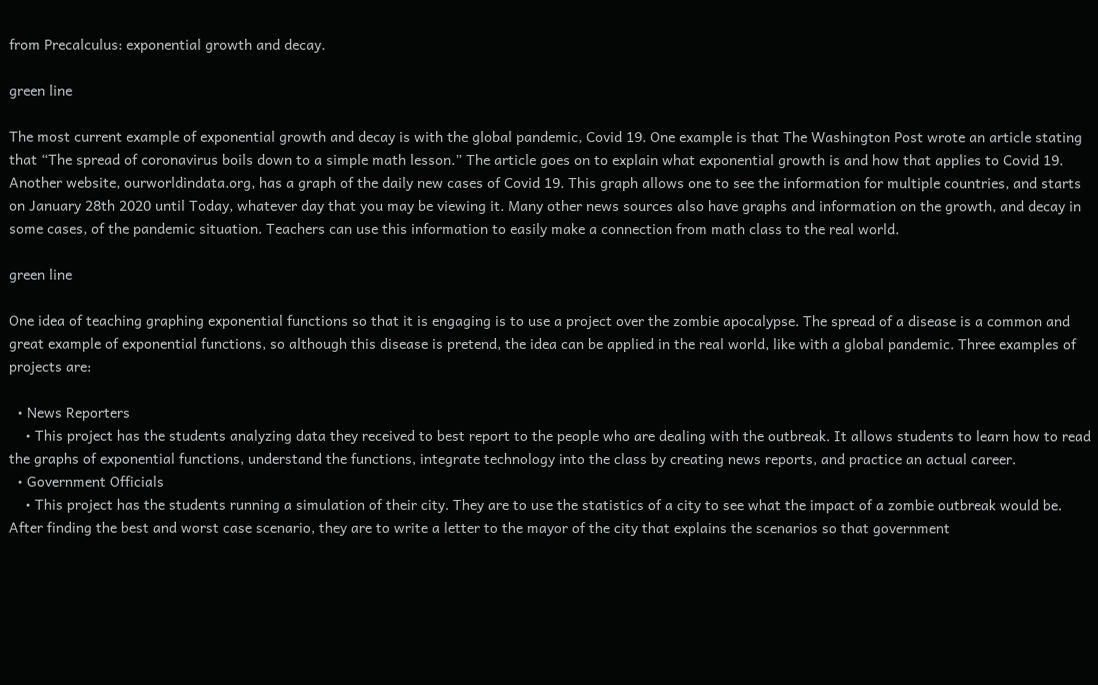from Precalculus: exponential growth and decay.

green line

The most current example of exponential growth and decay is with the global pandemic, Covid 19. One example is that The Washington Post wrote an article stating that “The spread of coronavirus boils down to a simple math lesson.” The article goes on to explain what exponential growth is and how that applies to Covid 19.  Another website, ourworldindata.org, has a graph of the daily new cases of Covid 19. This graph allows one to see the information for multiple countries, and starts on January 28th 2020 until Today, whatever day that you may be viewing it. Many other news sources also have graphs and information on the growth, and decay in some cases, of the pandemic situation. Teachers can use this information to easily make a connection from math class to the real world.

green line

One idea of teaching graphing exponential functions so that it is engaging is to use a project over the zombie apocalypse. The spread of a disease is a common and great example of exponential functions, so although this disease is pretend, the idea can be applied in the real world, like with a global pandemic. Three examples of projects are:

  • News Reporters
    • This project has the students analyzing data they received to best report to the people who are dealing with the outbreak. It allows students to learn how to read the graphs of exponential functions, understand the functions, integrate technology into the class by creating news reports, and practice an actual career.
  • Government Officials
    • This project has the students running a simulation of their city. They are to use the statistics of a city to see what the impact of a zombie outbreak would be. After finding the best and worst case scenario, they are to write a letter to the mayor of the city that explains the scenarios so that government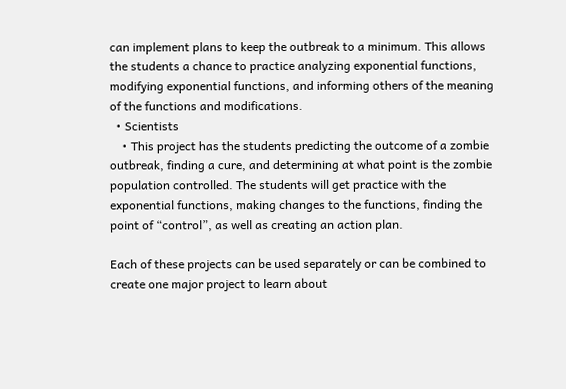can implement plans to keep the outbreak to a minimum. This allows the students a chance to practice analyzing exponential functions, modifying exponential functions, and informing others of the meaning of the functions and modifications.
  • Scientists
    • This project has the students predicting the outcome of a zombie outbreak, finding a cure, and determining at what point is the zombie population controlled. The students will get practice with the exponential functions, making changes to the functions, finding the point of “control”, as well as creating an action plan.

Each of these projects can be used separately or can be combined to create one major project to learn about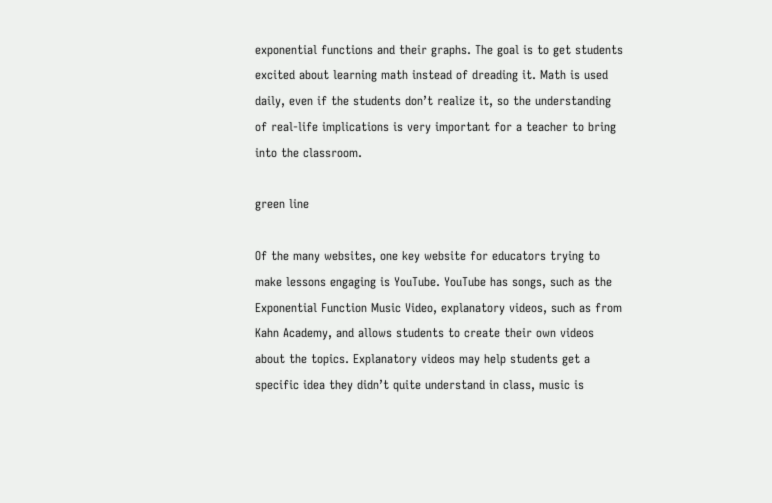exponential functions and their graphs. The goal is to get students excited about learning math instead of dreading it. Math is used daily, even if the students don’t realize it, so the understanding of real-life implications is very important for a teacher to bring into the classroom.

green line

Of the many websites, one key website for educators trying to make lessons engaging is YouTube. YouTube has songs, such as the Exponential Function Music Video, explanatory videos, such as from Kahn Academy, and allows students to create their own videos about the topics. Explanatory videos may help students get a specific idea they didn’t quite understand in class, music is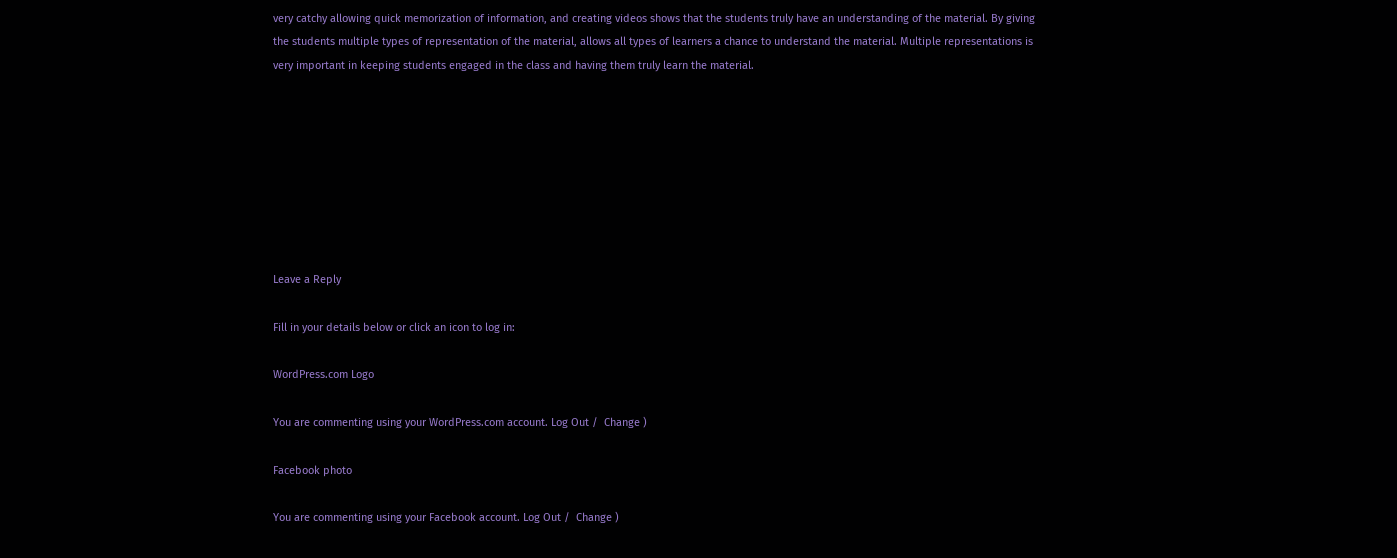very catchy allowing quick memorization of information, and creating videos shows that the students truly have an understanding of the material. By giving the students multiple types of representation of the material, allows all types of learners a chance to understand the material. Multiple representations is very important in keeping students engaged in the class and having them truly learn the material.








Leave a Reply

Fill in your details below or click an icon to log in:

WordPress.com Logo

You are commenting using your WordPress.com account. Log Out /  Change )

Facebook photo

You are commenting using your Facebook account. Log Out /  Change )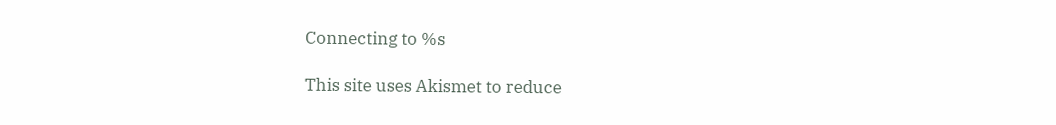Connecting to %s

This site uses Akismet to reduce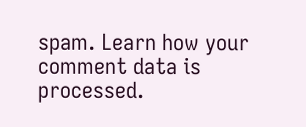spam. Learn how your comment data is processed.